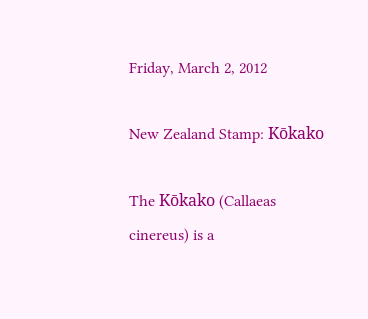Friday, March 2, 2012

New Zealand Stamp: Kōkako

The Kōkako (Callaeas cinereus) is a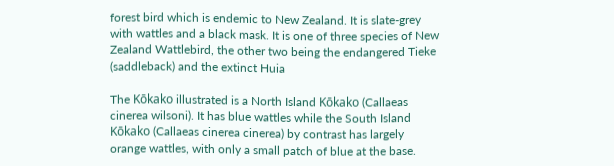forest bird which is endemic to New Zealand. It is slate-grey with wattles and a black mask. It is one of three species of New Zealand Wattlebird, the other two being the endangered Tieke (saddleback) and the extinct Huia

The Kōkako illustrated is a North Island Kōkako (Callaeas cinerea wilsoni). It has blue wattles while the South Island Kōkako (Callaeas cinerea cinerea) by contrast has largely orange wattles, with only a small patch of blue at the base.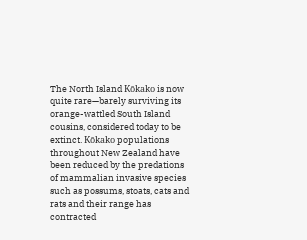The North Island Kōkako is now quite rare—barely surviving its orange-wattled South Island cousins, considered today to be extinct. Kōkako populations throughout New Zealand have been reduced by the predations of mammalian invasive species such as possums, stoats, cats and rats and their range has contracted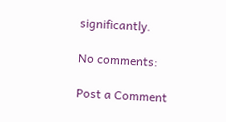significantly.

No comments:

Post a Comment